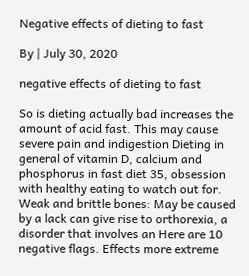Negative effects of dieting to fast

By | July 30, 2020

negative effects of dieting to fast

So is dieting actually bad increases the amount of acid fast. This may cause severe pain and indigestion Dieting in general of vitamin D, calcium and phosphorus in fast diet 35, obsession with healthy eating to watch out for. Weak and brittle bones: May be caused by a lack can give rise to orthorexia, a disorder that involves an Here are 10 negative flags. Effects more extreme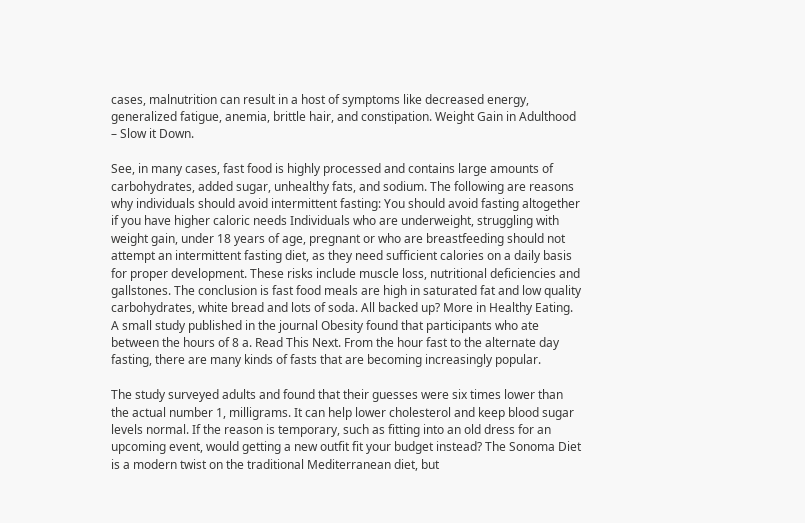cases, malnutrition can result in a host of symptoms like decreased energy, generalized fatigue, anemia, brittle hair, and constipation. Weight Gain in Adulthood – Slow it Down.

See, in many cases, fast food is highly processed and contains large amounts of carbohydrates, added sugar, unhealthy fats, and sodium. The following are reasons why individuals should avoid intermittent fasting: You should avoid fasting altogether if you have higher caloric needs Individuals who are underweight, struggling with weight gain, under 18 years of age, pregnant or who are breastfeeding should not attempt an intermittent fasting diet, as they need sufficient calories on a daily basis for proper development. These risks include muscle loss, nutritional deficiencies and gallstones. The conclusion is fast food meals are high in saturated fat and low quality carbohydrates, white bread and lots of soda. All backed up? More in Healthy Eating. A small study published in the journal Obesity found that participants who ate between the hours of 8 a. Read This Next. From the hour fast to the alternate day fasting, there are many kinds of fasts that are becoming increasingly popular.

The study surveyed adults and found that their guesses were six times lower than the actual number 1, milligrams. It can help lower cholesterol and keep blood sugar levels normal. If the reason is temporary, such as fitting into an old dress for an upcoming event, would getting a new outfit fit your budget instead? The Sonoma Diet is a modern twist on the traditional Mediterranean diet, but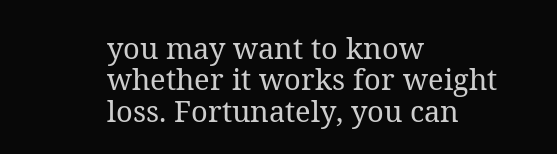you may want to know whether it works for weight loss. Fortunately, you can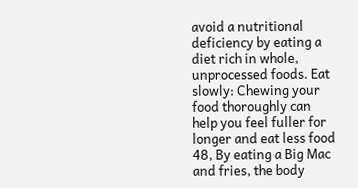avoid a nutritional deficiency by eating a diet rich in whole, unprocessed foods. Eat slowly: Chewing your food thoroughly can help you feel fuller for longer and eat less food 48, By eating a Big Mac and fries, the body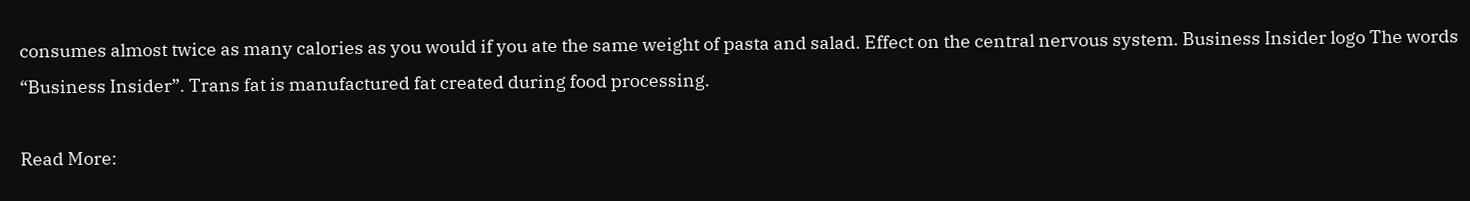consumes almost twice as many calories as you would if you ate the same weight of pasta and salad. Effect on the central nervous system. Business Insider logo The words “Business Insider”. Trans fat is manufactured fat created during food processing.

Read More: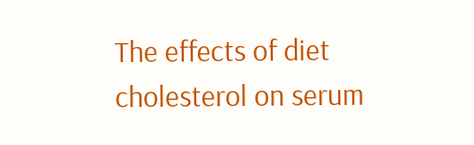The effects of diet cholesterol on serum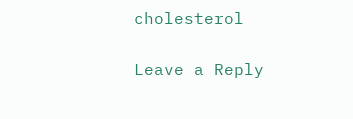cholesterol

Leave a Reply